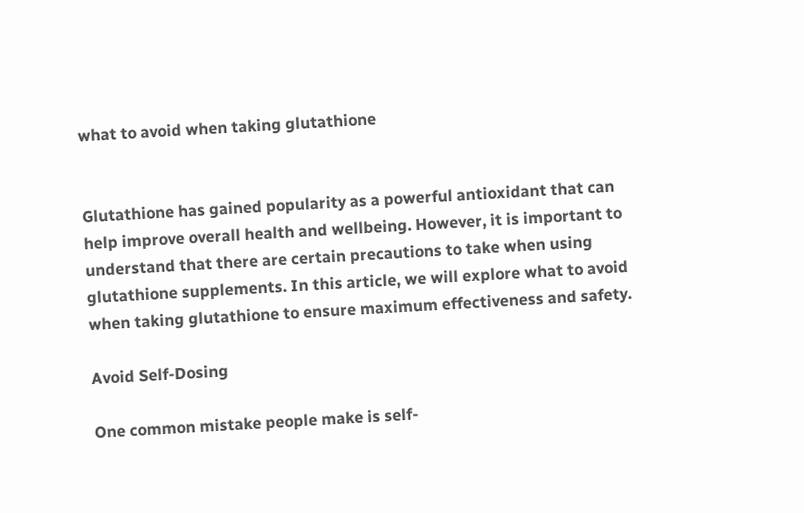what to avoid when taking glutathione


Glutathione has gained popularity as a powerful antioxidant that can help improve overall health and wellbeing. However, it is important to understand that there are certain precautions to take when using glutathione supplements. In this article, we will explore what to avoid when taking glutathione to ensure maximum effectiveness and safety.

Avoid Self-Dosing

One common mistake people make is self-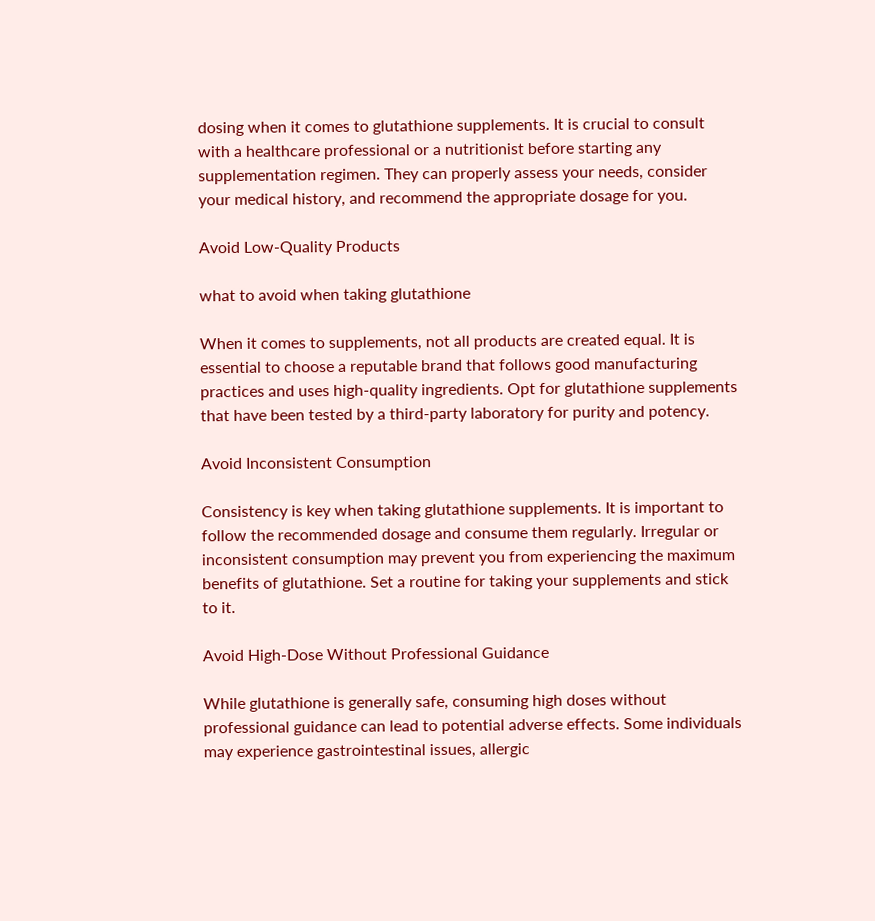dosing when it comes to glutathione supplements. It is crucial to consult with a healthcare professional or a nutritionist before starting any supplementation regimen. They can properly assess your needs, consider your medical history, and recommend the appropriate dosage for you.

Avoid Low-Quality Products

what to avoid when taking glutathione

When it comes to supplements, not all products are created equal. It is essential to choose a reputable brand that follows good manufacturing practices and uses high-quality ingredients. Opt for glutathione supplements that have been tested by a third-party laboratory for purity and potency.

Avoid Inconsistent Consumption

Consistency is key when taking glutathione supplements. It is important to follow the recommended dosage and consume them regularly. Irregular or inconsistent consumption may prevent you from experiencing the maximum benefits of glutathione. Set a routine for taking your supplements and stick to it.

Avoid High-Dose Without Professional Guidance

While glutathione is generally safe, consuming high doses without professional guidance can lead to potential adverse effects. Some individuals may experience gastrointestinal issues, allergic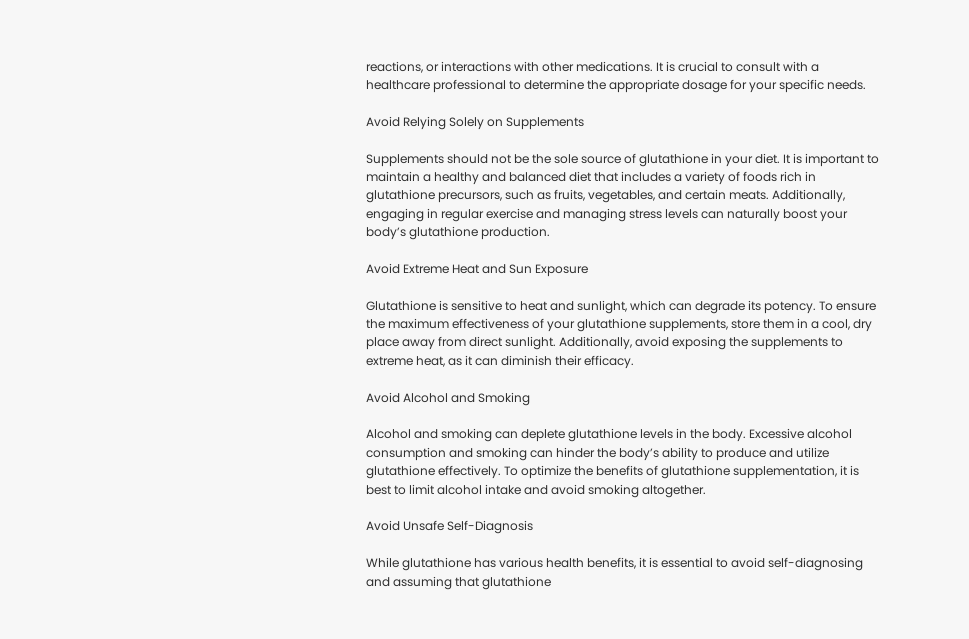reactions, or interactions with other medications. It is crucial to consult with a healthcare professional to determine the appropriate dosage for your specific needs.

Avoid Relying Solely on Supplements

Supplements should not be the sole source of glutathione in your diet. It is important to maintain a healthy and balanced diet that includes a variety of foods rich in glutathione precursors, such as fruits, vegetables, and certain meats. Additionally, engaging in regular exercise and managing stress levels can naturally boost your body’s glutathione production.

Avoid Extreme Heat and Sun Exposure

Glutathione is sensitive to heat and sunlight, which can degrade its potency. To ensure the maximum effectiveness of your glutathione supplements, store them in a cool, dry place away from direct sunlight. Additionally, avoid exposing the supplements to extreme heat, as it can diminish their efficacy.

Avoid Alcohol and Smoking

Alcohol and smoking can deplete glutathione levels in the body. Excessive alcohol consumption and smoking can hinder the body’s ability to produce and utilize glutathione effectively. To optimize the benefits of glutathione supplementation, it is best to limit alcohol intake and avoid smoking altogether.

Avoid Unsafe Self-Diagnosis

While glutathione has various health benefits, it is essential to avoid self-diagnosing and assuming that glutathione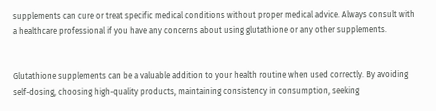supplements can cure or treat specific medical conditions without proper medical advice. Always consult with a healthcare professional if you have any concerns about using glutathione or any other supplements.


Glutathione supplements can be a valuable addition to your health routine when used correctly. By avoiding self-dosing, choosing high-quality products, maintaining consistency in consumption, seeking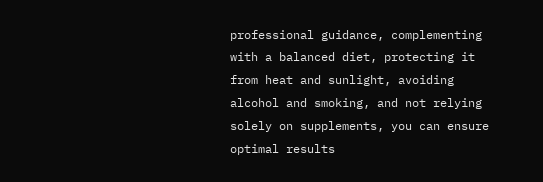professional guidance, complementing with a balanced diet, protecting it from heat and sunlight, avoiding alcohol and smoking, and not relying solely on supplements, you can ensure optimal results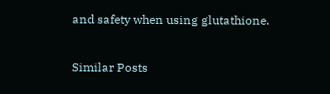and safety when using glutathione.

Similar Posts